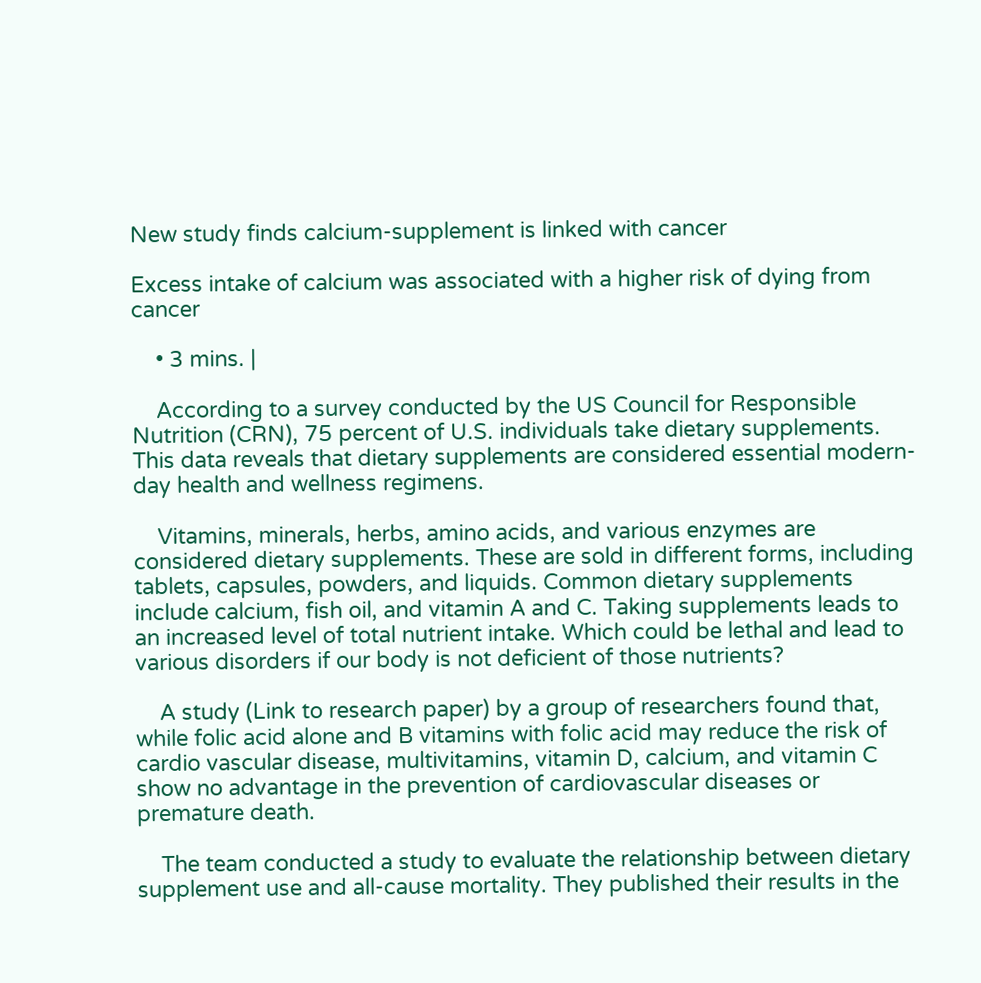New study finds calcium-supplement is linked with cancer

Excess intake of calcium was associated with a higher risk of dying from cancer

    • 3 mins. |

    According to a survey conducted by the US Council for Responsible Nutrition (CRN), 75 percent of U.S. individuals take dietary supplements. This data reveals that dietary supplements are considered essential modern-day health and wellness regimens.

    Vitamins, minerals, herbs, amino acids, and various enzymes are considered dietary supplements. These are sold in different forms, including tablets, capsules, powders, and liquids. Common dietary supplements include calcium, fish oil, and vitamin A and C. Taking supplements leads to an increased level of total nutrient intake. Which could be lethal and lead to various disorders if our body is not deficient of those nutrients?

    A study (Link to research paper) by a group of researchers found that, while folic acid alone and B vitamins with folic acid may reduce the risk of cardio vascular disease, multivitamins, vitamin D, calcium, and vitamin C show no advantage in the prevention of cardiovascular diseases or premature death.

    The team conducted a study to evaluate the relationship between dietary supplement use and all-cause mortality. They published their results in the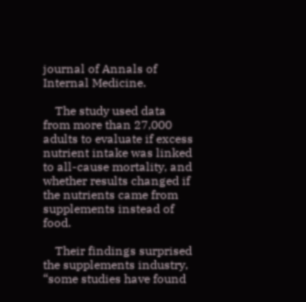journal of Annals of Internal Medicine.

    The study used data from more than 27,000 adults to evaluate if excess nutrient intake was linked to all-cause mortality, and whether results changed if the nutrients came from supplements instead of food.

    Their findings surprised the supplements industry, “some studies have found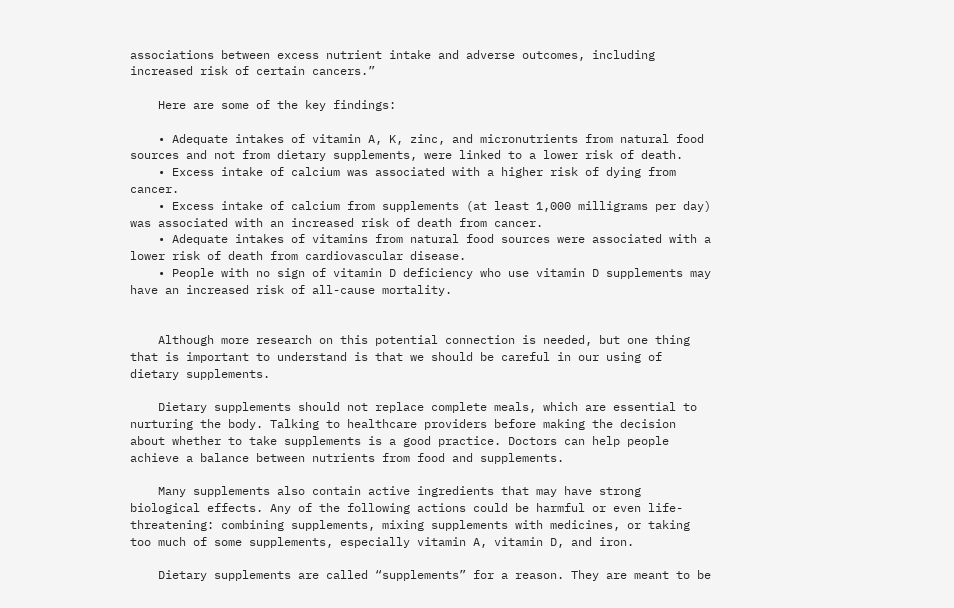associations between excess nutrient intake and adverse outcomes, including increased risk of certain cancers.”

    Here are some of the key findings:

    • Adequate intakes of vitamin A, K, zinc, and micronutrients from natural food sources and not from dietary supplements, were linked to a lower risk of death.
    • Excess intake of calcium was associated with a higher risk of dying from cancer.
    • Excess intake of calcium from supplements (at least 1,000 milligrams per day) was associated with an increased risk of death from cancer.
    • Adequate intakes of vitamins from natural food sources were associated with a lower risk of death from cardiovascular disease.
    • People with no sign of vitamin D deficiency who use vitamin D supplements may have an increased risk of all-cause mortality.


    Although more research on this potential connection is needed, but one thing that is important to understand is that we should be careful in our using of dietary supplements.

    Dietary supplements should not replace complete meals, which are essential to nurturing the body. Talking to healthcare providers before making the decision about whether to take supplements is a good practice. Doctors can help people achieve a balance between nutrients from food and supplements.

    Many supplements also contain active ingredients that may have strong biological effects. Any of the following actions could be harmful or even life-threatening: combining supplements, mixing supplements with medicines, or taking too much of some supplements, especially vitamin A, vitamin D, and iron.

    Dietary supplements are called “supplements” for a reason. They are meant to be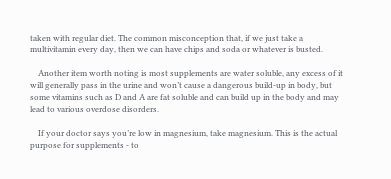taken with regular diet. The common misconception that, if we just take a multivitamin every day, then we can have chips and soda or whatever is busted.

    Another item worth noting is most supplements are water soluble, any excess of it  will generally pass in the urine and won’t cause a dangerous build-up in body, but some vitamins such as D and A are fat soluble and can build up in the body and may lead to various overdose disorders.

    If your doctor says you’re low in magnesium, take magnesium. This is the actual purpose for supplements - to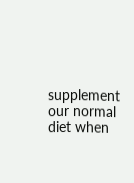supplement our normal diet when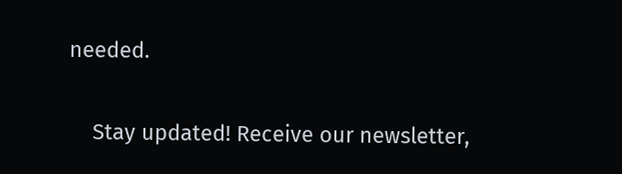needed.


    Stay updated! Receive our newsletter,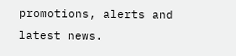promotions, alerts and latest news.